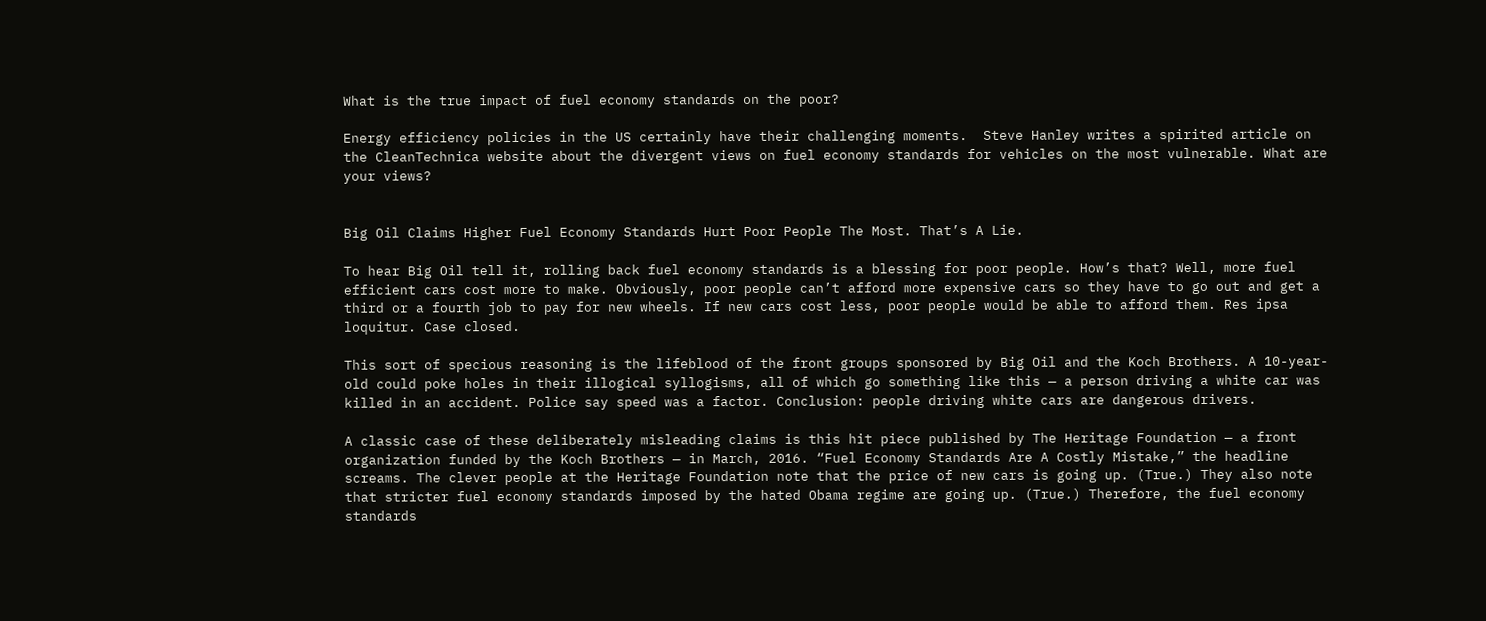What is the true impact of fuel economy standards on the poor?

Energy efficiency policies in the US certainly have their challenging moments.  Steve Hanley writes a spirited article on the CleanTechnica website about the divergent views on fuel economy standards for vehicles on the most vulnerable. What are your views?


Big Oil Claims Higher Fuel Economy Standards Hurt Poor People The Most. That’s A Lie.

To hear Big Oil tell it, rolling back fuel economy standards is a blessing for poor people. How’s that? Well, more fuel efficient cars cost more to make. Obviously, poor people can’t afford more expensive cars so they have to go out and get a third or a fourth job to pay for new wheels. If new cars cost less, poor people would be able to afford them. Res ipsa loquitur. Case closed.

This sort of specious reasoning is the lifeblood of the front groups sponsored by Big Oil and the Koch Brothers. A 10-year-old could poke holes in their illogical syllogisms, all of which go something like this — a person driving a white car was killed in an accident. Police say speed was a factor. Conclusion: people driving white cars are dangerous drivers.

A classic case of these deliberately misleading claims is this hit piece published by The Heritage Foundation — a front organization funded by the Koch Brothers — in March, 2016. “Fuel Economy Standards Are A Costly Mistake,” the headline screams. The clever people at the Heritage Foundation note that the price of new cars is going up. (True.) They also note that stricter fuel economy standards imposed by the hated Obama regime are going up. (True.) Therefore, the fuel economy standards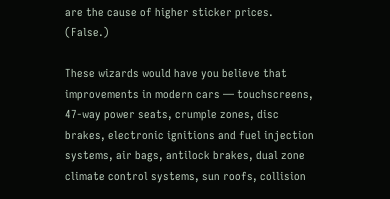are the cause of higher sticker prices. (False.)

These wizards would have you believe that improvements in modern cars — touchscreens, 47-way power seats, crumple zones, disc brakes, electronic ignitions and fuel injection systems, air bags, antilock brakes, dual zone climate control systems, sun roofs, collision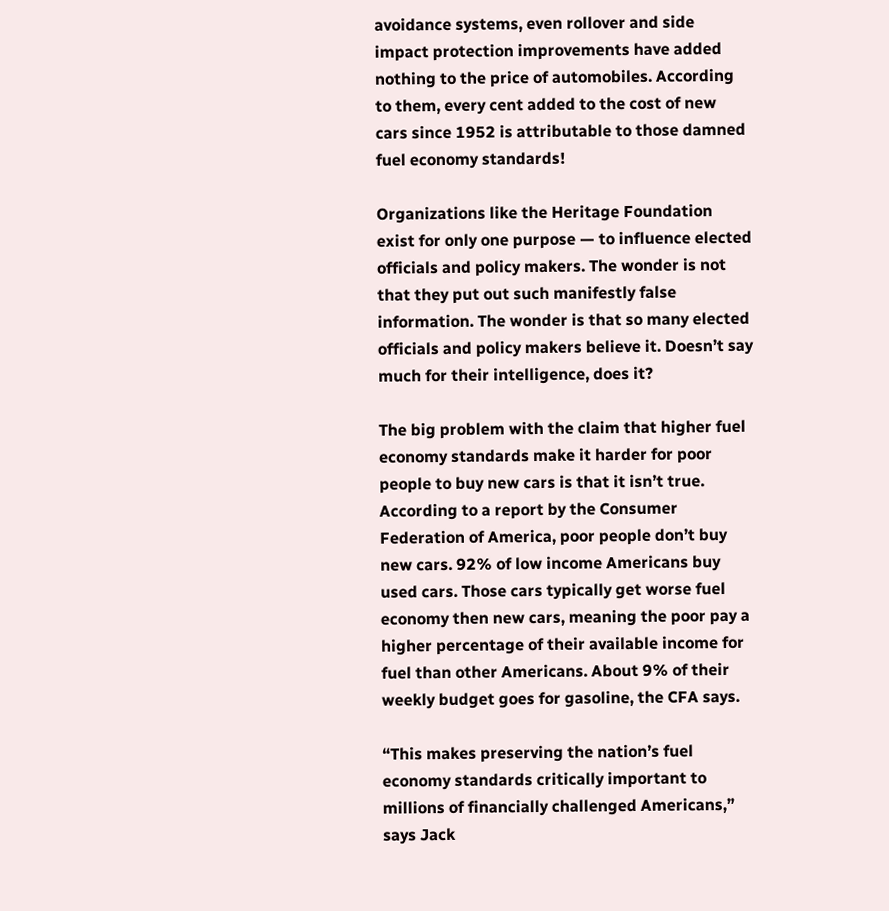avoidance systems, even rollover and side impact protection improvements have added nothing to the price of automobiles. According to them, every cent added to the cost of new cars since 1952 is attributable to those damned fuel economy standards!

Organizations like the Heritage Foundation exist for only one purpose — to influence elected officials and policy makers. The wonder is not that they put out such manifestly false information. The wonder is that so many elected officials and policy makers believe it. Doesn’t say much for their intelligence, does it?

The big problem with the claim that higher fuel economy standards make it harder for poor people to buy new cars is that it isn’t true.  According to a report by the Consumer Federation of America, poor people don’t buy new cars. 92% of low income Americans buy used cars. Those cars typically get worse fuel economy then new cars, meaning the poor pay a higher percentage of their available income for fuel than other Americans. About 9% of their weekly budget goes for gasoline, the CFA says.

“This makes preserving the nation’s fuel economy standards critically important to millions of financially challenged Americans,” says Jack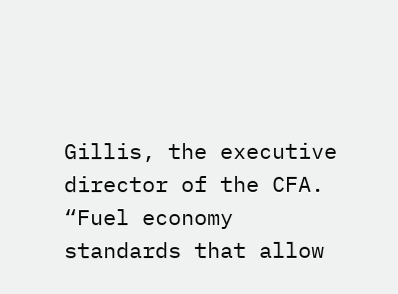Gillis, the executive director of the CFA. “Fuel economy standards that allow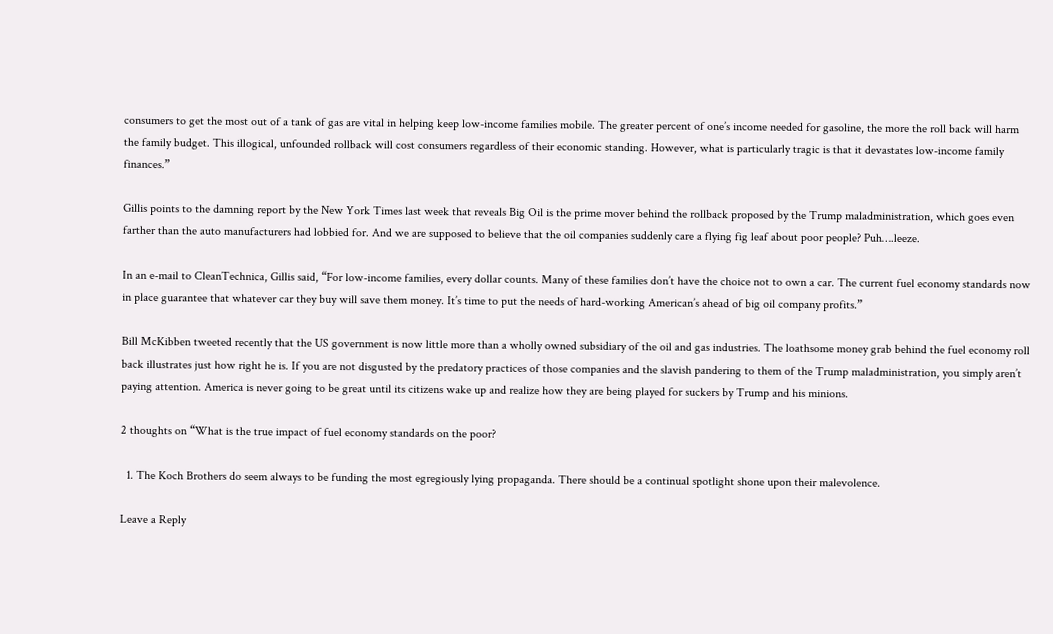consumers to get the most out of a tank of gas are vital in helping keep low-income families mobile. The greater percent of one’s income needed for gasoline, the more the roll back will harm the family budget. This illogical, unfounded rollback will cost consumers regardless of their economic standing. However, what is particularly tragic is that it devastates low-income family finances.”

Gillis points to the damning report by the New York Times last week that reveals Big Oil is the prime mover behind the rollback proposed by the Trump maladministration, which goes even farther than the auto manufacturers had lobbied for. And we are supposed to believe that the oil companies suddenly care a flying fig leaf about poor people? Puh….leeze.

In an e-mail to CleanTechnica, Gillis said, “For low-income families, every dollar counts. Many of these families don’t have the choice not to own a car. The current fuel economy standards now in place guarantee that whatever car they buy will save them money. It’s time to put the needs of hard-working American’s ahead of big oil company profits.”

Bill McKibben tweeted recently that the US government is now little more than a wholly owned subsidiary of the oil and gas industries. The loathsome money grab behind the fuel economy roll back illustrates just how right he is. If you are not disgusted by the predatory practices of those companies and the slavish pandering to them of the Trump maladministration, you simply aren’t paying attention. America is never going to be great until its citizens wake up and realize how they are being played for suckers by Trump and his minions.

2 thoughts on “What is the true impact of fuel economy standards on the poor?

  1. The Koch Brothers do seem always to be funding the most egregiously lying propaganda. There should be a continual spotlight shone upon their malevolence.

Leave a Reply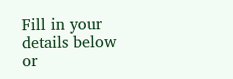Fill in your details below or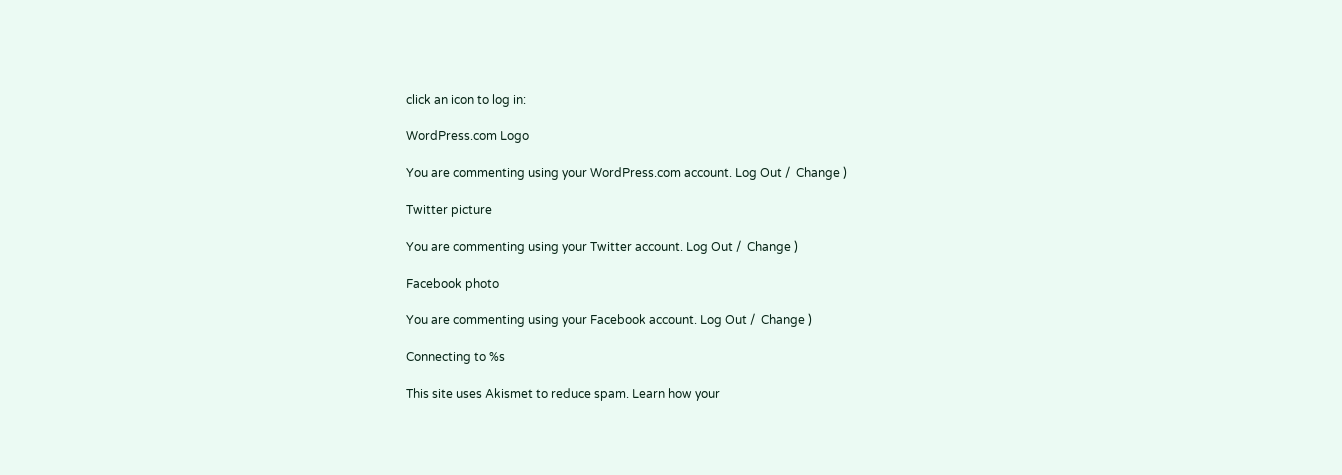click an icon to log in:

WordPress.com Logo

You are commenting using your WordPress.com account. Log Out /  Change )

Twitter picture

You are commenting using your Twitter account. Log Out /  Change )

Facebook photo

You are commenting using your Facebook account. Log Out /  Change )

Connecting to %s

This site uses Akismet to reduce spam. Learn how your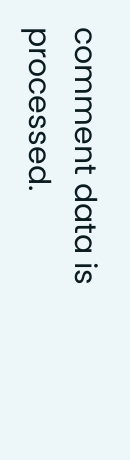comment data is processed.